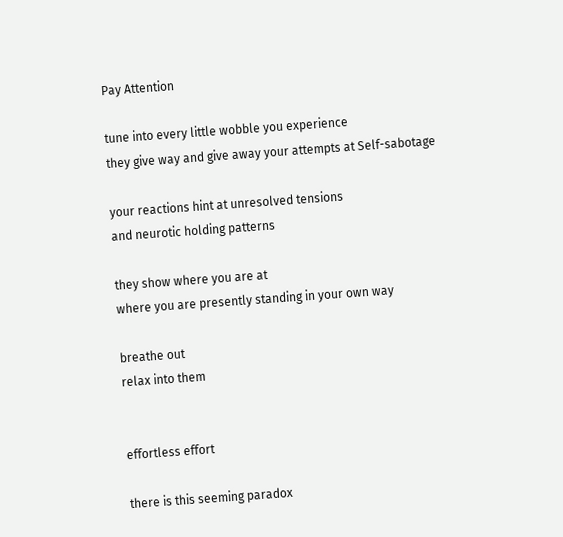Pay Attention

tune into every little wobble you experience
they give way and give away your attempts at Self-sabotage

your reactions hint at unresolved tensions
and neurotic holding patterns

they show where you are at
where you are presently standing in your own way

breathe out
relax into them


effortless effort

there is this seeming paradox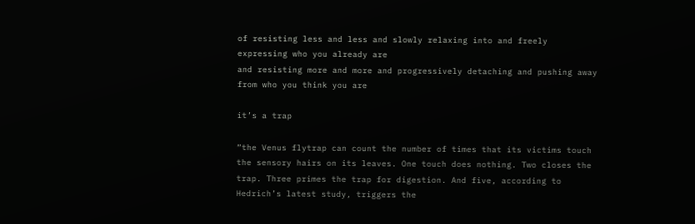of resisting less and less and slowly relaxing into and freely expressing who you already are
and resisting more and more and progressively detaching and pushing away from who you think you are

it’s a trap

“the Venus flytrap can count the number of times that its victims touch the sensory hairs on its leaves. One touch does nothing. Two closes the trap. Three primes the trap for digestion. And five, according to Hedrich’s latest study, triggers the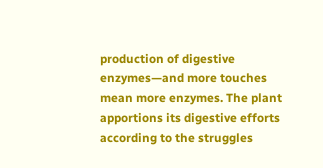production of digestive enzymes—and more touches mean more enzymes. The plant apportions its digestive efforts according to the struggles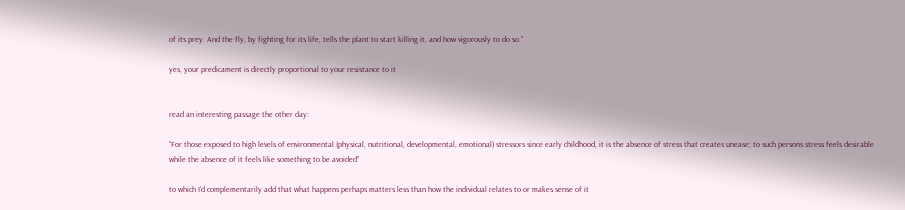of its prey. And the fly, by fighting for its life, tells the plant to start killing it, and how vigorously to do so.”

yes, your predicament is directly proportional to your resistance to it


read an interesting passage the other day:

“For those exposed to high levels of environmental (physical, nutritional, developmental, emotional) stressors since early childhood, it is the absence of stress that creates unease; to such persons stress feels desirable while the absence of it feels like something to be avoided”

to which I’d complementarily add that what happens perhaps matters less than how the individual relates to or makes sense of it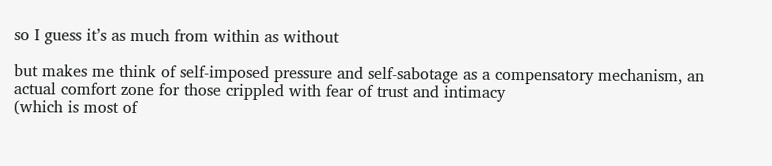so I guess it’s as much from within as without

but makes me think of self-imposed pressure and self-sabotage as a compensatory mechanism, an actual comfort zone for those crippled with fear of trust and intimacy
(which is most of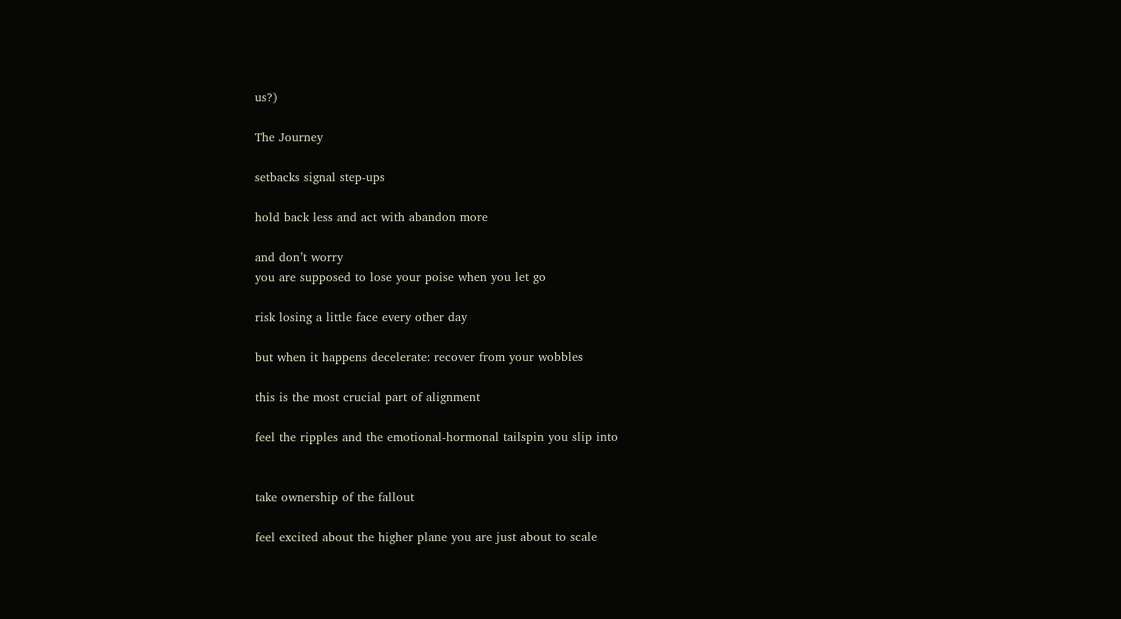us?)

The Journey

setbacks signal step-ups

hold back less and act with abandon more

and don’t worry
you are supposed to lose your poise when you let go

risk losing a little face every other day

but when it happens decelerate: recover from your wobbles

this is the most crucial part of alignment

feel the ripples and the emotional-hormonal tailspin you slip into


take ownership of the fallout

feel excited about the higher plane you are just about to scale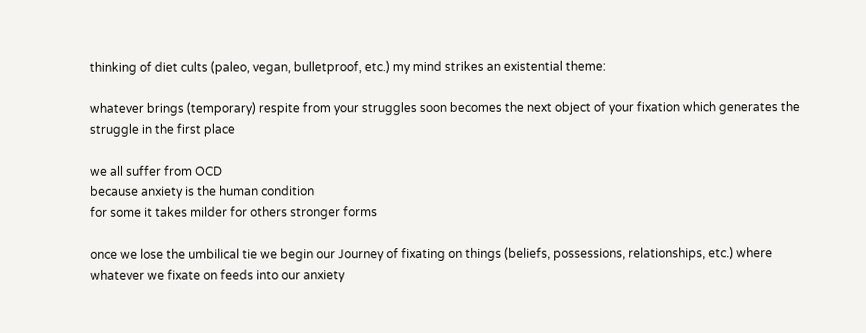thinking of diet cults (paleo, vegan, bulletproof, etc.) my mind strikes an existential theme:

whatever brings (temporary) respite from your struggles soon becomes the next object of your fixation which generates the struggle in the first place

we all suffer from OCD
because anxiety is the human condition
for some it takes milder for others stronger forms

once we lose the umbilical tie we begin our Journey of fixating on things (beliefs, possessions, relationships, etc.) where whatever we fixate on feeds into our anxiety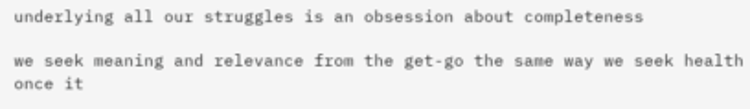underlying all our struggles is an obsession about completeness

we seek meaning and relevance from the get-go the same way we seek health once it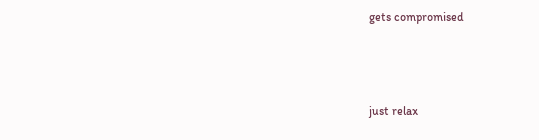gets compromised



just relax